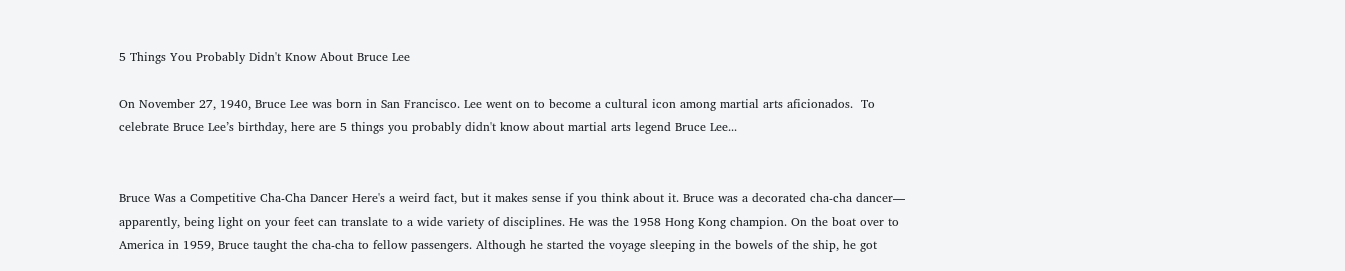5 Things You Probably Didn't Know About Bruce Lee

On November 27, 1940, Bruce Lee was born in San Francisco. Lee went on to become a cultural icon among martial arts aficionados.  To celebrate Bruce Lee’s birthday, here are 5 things you probably didn't know about martial arts legend Bruce Lee...


Bruce Was a Competitive Cha-Cha Dancer Here's a weird fact, but it makes sense if you think about it. Bruce was a decorated cha-cha dancer— apparently, being light on your feet can translate to a wide variety of disciplines. He was the 1958 Hong Kong champion. On the boat over to America in 1959, Bruce taught the cha-cha to fellow passengers. Although he started the voyage sleeping in the bowels of the ship, he got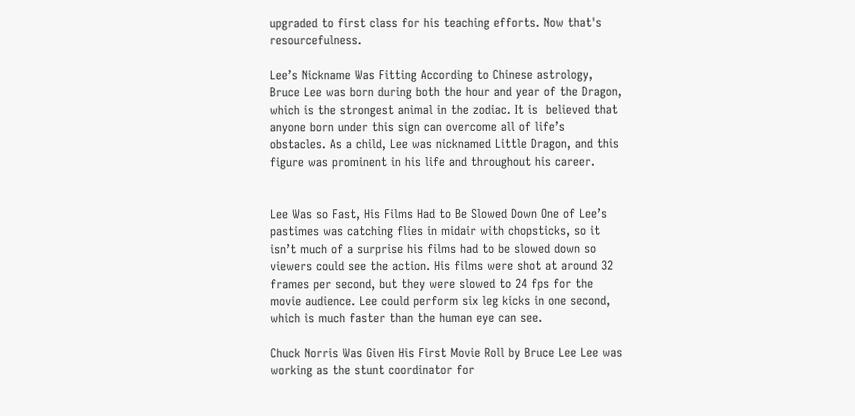upgraded to first class for his teaching efforts. Now that's resourcefulness.

Lee’s Nickname Was Fitting According to Chinese astrology, Bruce Lee was born during both the hour and year of the Dragon, which is the strongest animal in the zodiac. It is  believed that anyone born under this sign can overcome all of life’s obstacles. As a child, Lee was nicknamed Little Dragon, and this figure was prominent in his life and throughout his career.


Lee Was so Fast, His Films Had to Be Slowed Down One of Lee’s pastimes was catching flies in midair with chopsticks, so it isn’t much of a surprise his films had to be slowed down so viewers could see the action. His films were shot at around 32 frames per second, but they were slowed to 24 fps for the movie audience. Lee could perform six leg kicks in one second, which is much faster than the human eye can see.

Chuck Norris Was Given His First Movie Roll by Bruce Lee Lee was working as the stunt coordinator for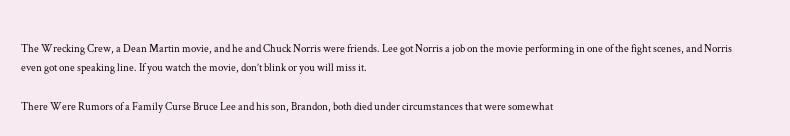The Wrecking Crew, a Dean Martin movie, and he and Chuck Norris were friends. Lee got Norris a job on the movie performing in one of the fight scenes, and Norris even got one speaking line. If you watch the movie, don’t blink or you will miss it.

There Were Rumors of a Family Curse Bruce Lee and his son, Brandon, both died under circumstances that were somewhat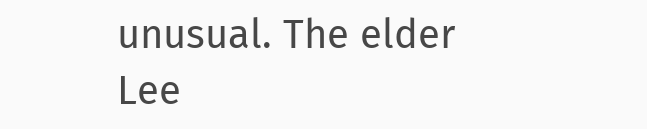unusual. The elder Lee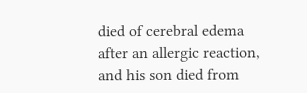died of cerebral edema after an allergic reaction, and his son died from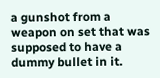a gunshot from a weapon on set that was supposed to have a dummy bullet in it.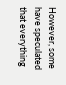However, some have speculated that everything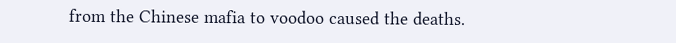from the Chinese mafia to voodoo caused the deaths.